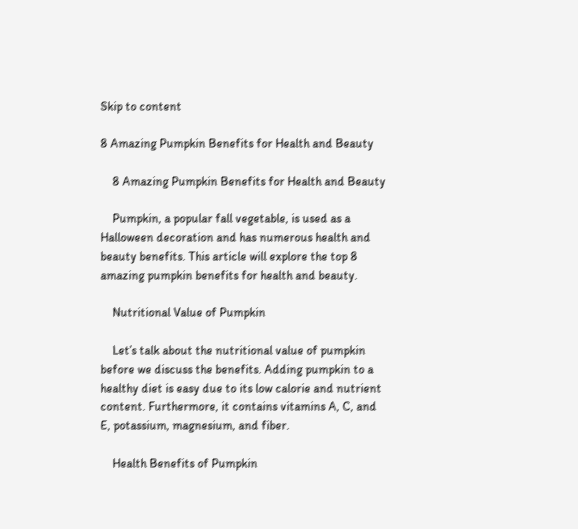Skip to content

8 Amazing Pumpkin Benefits for Health and Beauty

    8 Amazing Pumpkin Benefits for Health and Beauty

    Pumpkin, a popular fall vegetable, is used as a Halloween decoration and has numerous health and beauty benefits. This article will explore the top 8 amazing pumpkin benefits for health and beauty.

    Nutritional Value of Pumpkin

    Let’s talk about the nutritional value of pumpkin before we discuss the benefits. Adding pumpkin to a healthy diet is easy due to its low calorie and nutrient content. Furthermore, it contains vitamins A, C, and E, potassium, magnesium, and fiber.

    Health Benefits of Pumpkin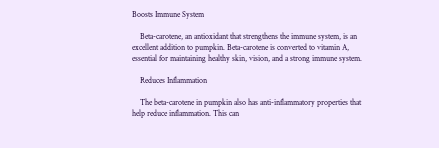Boosts Immune System

    Beta-carotene, an antioxidant that strengthens the immune system, is an excellent addition to pumpkin. Beta-carotene is converted to vitamin A, essential for maintaining healthy skin, vision, and a strong immune system.

    Reduces Inflammation

    The beta-carotene in pumpkin also has anti-inflammatory properties that help reduce inflammation. This can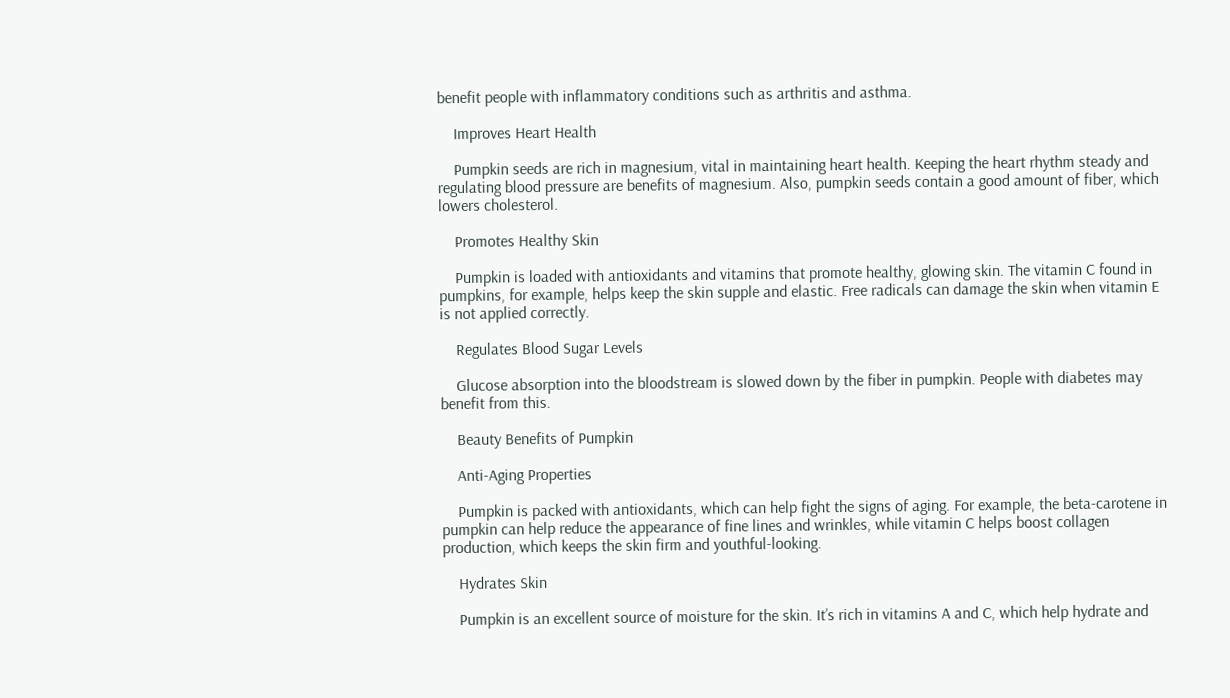benefit people with inflammatory conditions such as arthritis and asthma.

    Improves Heart Health

    Pumpkin seeds are rich in magnesium, vital in maintaining heart health. Keeping the heart rhythm steady and regulating blood pressure are benefits of magnesium. Also, pumpkin seeds contain a good amount of fiber, which lowers cholesterol.

    Promotes Healthy Skin

    Pumpkin is loaded with antioxidants and vitamins that promote healthy, glowing skin. The vitamin C found in pumpkins, for example, helps keep the skin supple and elastic. Free radicals can damage the skin when vitamin E is not applied correctly.

    Regulates Blood Sugar Levels

    Glucose absorption into the bloodstream is slowed down by the fiber in pumpkin. People with diabetes may benefit from this.

    Beauty Benefits of Pumpkin

    Anti-Aging Properties

    Pumpkin is packed with antioxidants, which can help fight the signs of aging. For example, the beta-carotene in pumpkin can help reduce the appearance of fine lines and wrinkles, while vitamin C helps boost collagen production, which keeps the skin firm and youthful-looking.

    Hydrates Skin

    Pumpkin is an excellent source of moisture for the skin. It’s rich in vitamins A and C, which help hydrate and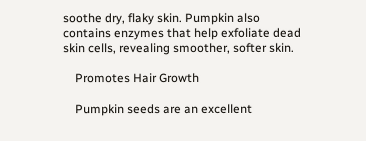soothe dry, flaky skin. Pumpkin also contains enzymes that help exfoliate dead skin cells, revealing smoother, softer skin.

    Promotes Hair Growth

    Pumpkin seeds are an excellent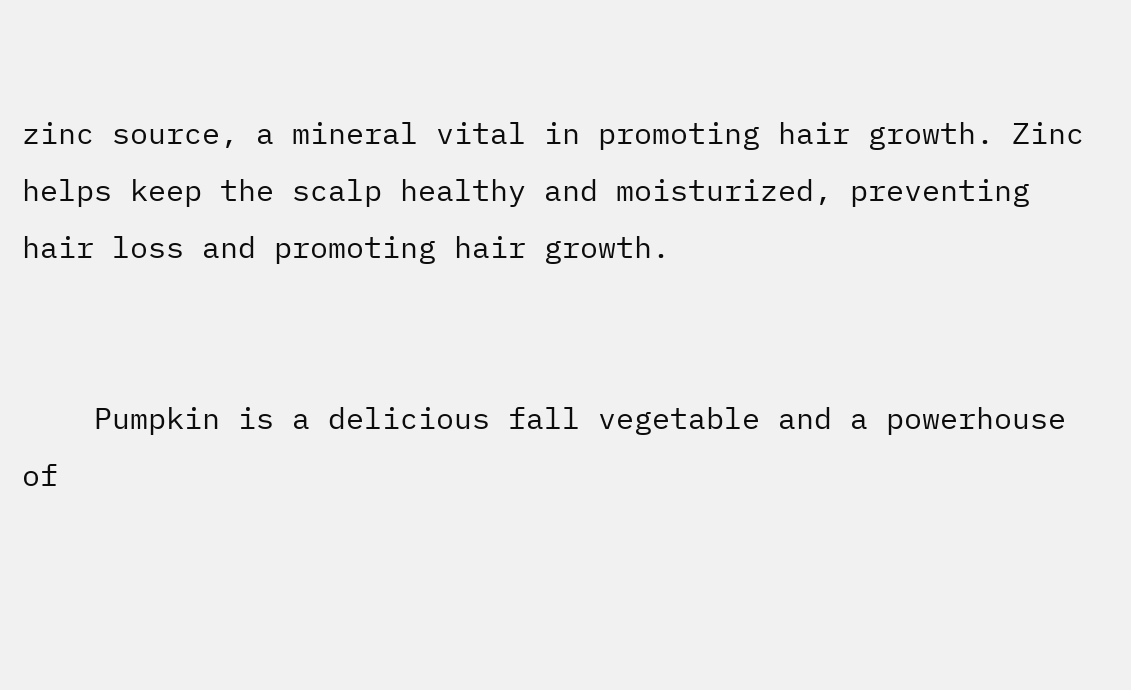zinc source, a mineral vital in promoting hair growth. Zinc helps keep the scalp healthy and moisturized, preventing hair loss and promoting hair growth.


    Pumpkin is a delicious fall vegetable and a powerhouse of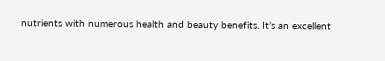nutrients with numerous health and beauty benefits. It’s an excellent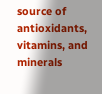source of antioxidants, vitamins, and minerals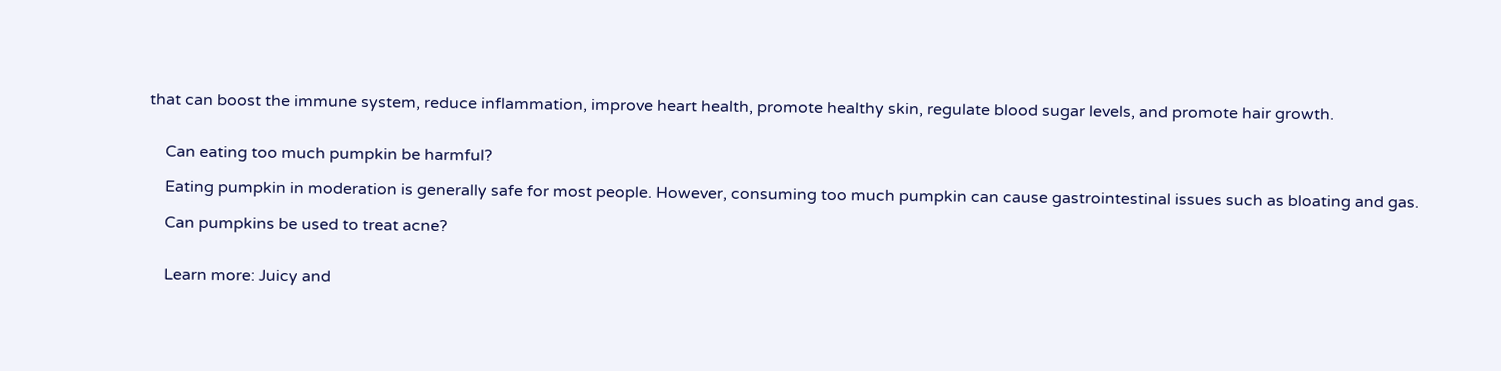that can boost the immune system, reduce inflammation, improve heart health, promote healthy skin, regulate blood sugar levels, and promote hair growth.


    Can eating too much pumpkin be harmful?

    Eating pumpkin in moderation is generally safe for most people. However, consuming too much pumpkin can cause gastrointestinal issues such as bloating and gas.

    Can pumpkins be used to treat acne?


    Learn more: Juicy and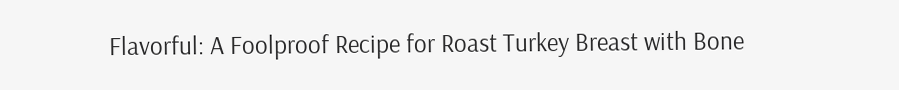Flavorful: A Foolproof Recipe for Roast Turkey Breast with Bone